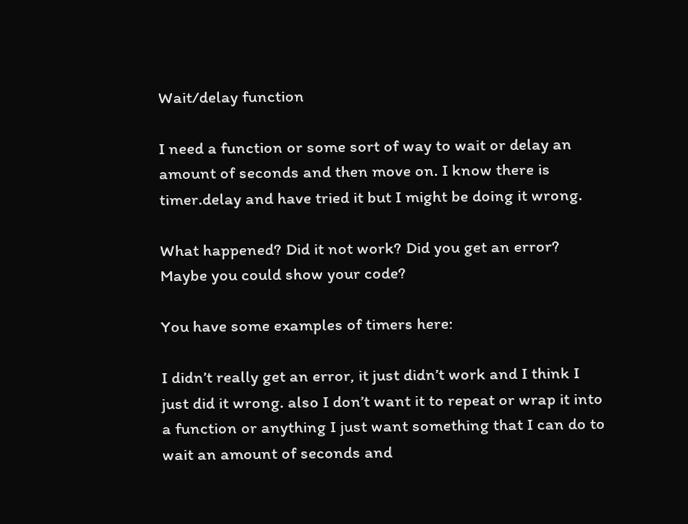Wait/delay function

I need a function or some sort of way to wait or delay an amount of seconds and then move on. I know there is timer.delay and have tried it but I might be doing it wrong.

What happened? Did it not work? Did you get an error? Maybe you could show your code?

You have some examples of timers here:

I didn’t really get an error, it just didn’t work and I think I just did it wrong. also I don’t want it to repeat or wrap it into a function or anything I just want something that I can do to wait an amount of seconds and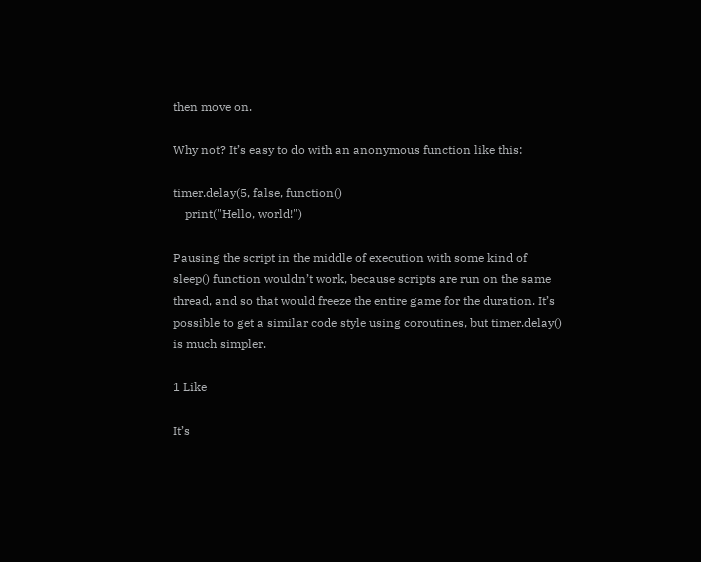then move on.

Why not? It’s easy to do with an anonymous function like this:

timer.delay(5, false, function()
    print("Hello, world!")

Pausing the script in the middle of execution with some kind of sleep() function wouldn’t work, because scripts are run on the same thread, and so that would freeze the entire game for the duration. It’s possible to get a similar code style using coroutines, but timer.delay() is much simpler.

1 Like

It’s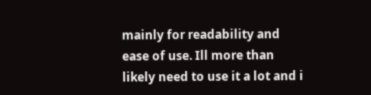mainly for readability and ease of use. Ill more than likely need to use it a lot and i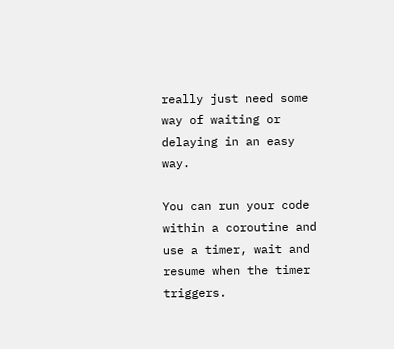really just need some way of waiting or delaying in an easy way.

You can run your code within a coroutine and use a timer, wait and resume when the timer triggers.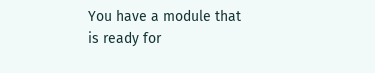You have a module that is ready for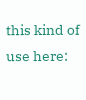this kind of use here: